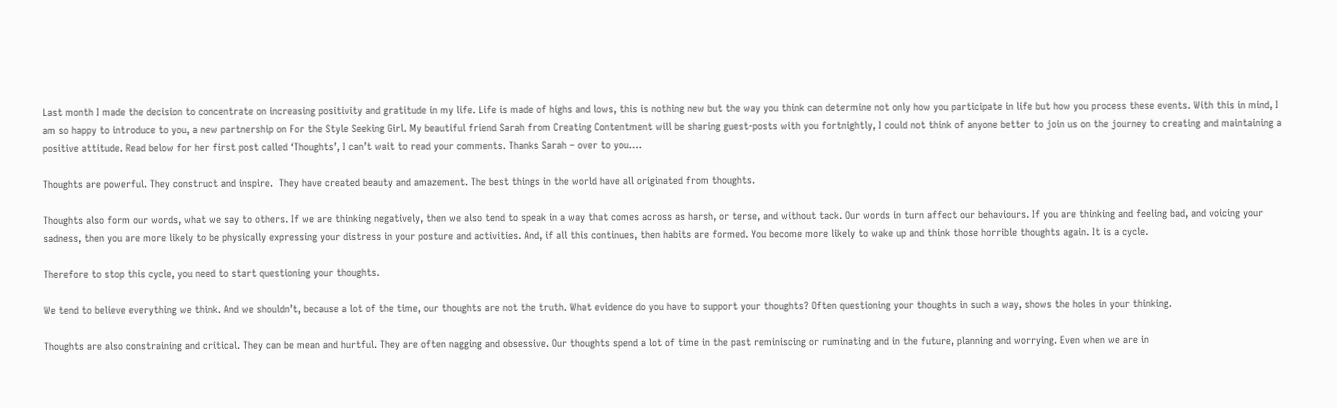Last month I made the decision to concentrate on increasing positivity and gratitude in my life. Life is made of highs and lows, this is nothing new but the way you think can determine not only how you participate in life but how you process these events. With this in mind, I am so happy to introduce to you, a new partnership on For the Style Seeking Girl. My beautiful friend Sarah from Creating Contentment will be sharing guest-posts with you fortnightly, I could not think of anyone better to join us on the journey to creating and maintaining a positive attitude. Read below for her first post called ‘Thoughts’, I can’t wait to read your comments. Thanks Sarah – over to you….

Thoughts are powerful. They construct and inspire.  They have created beauty and amazement. The best things in the world have all originated from thoughts.

Thoughts also form our words, what we say to others. If we are thinking negatively, then we also tend to speak in a way that comes across as harsh, or terse, and without tack. Our words in turn affect our behaviours. If you are thinking and feeling bad, and voicing your sadness, then you are more likely to be physically expressing your distress in your posture and activities. And, if all this continues, then habits are formed. You become more likely to wake up and think those horrible thoughts again. It is a cycle.

Therefore to stop this cycle, you need to start questioning your thoughts.

We tend to believe everything we think. And we shouldn’t, because a lot of the time, our thoughts are not the truth. What evidence do you have to support your thoughts? Often questioning your thoughts in such a way, shows the holes in your thinking.

Thoughts are also constraining and critical. They can be mean and hurtful. They are often nagging and obsessive. Our thoughts spend a lot of time in the past reminiscing or ruminating and in the future, planning and worrying. Even when we are in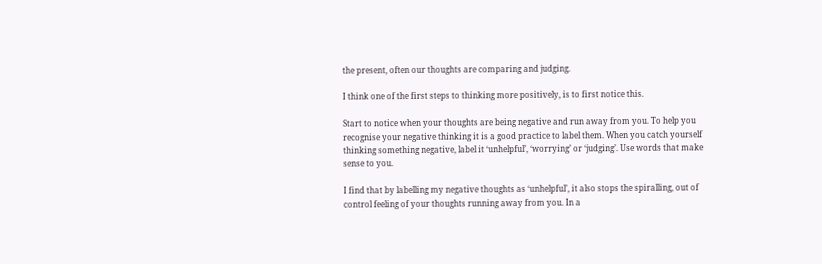the present, often our thoughts are comparing and judging.

I think one of the first steps to thinking more positively, is to first notice this.

Start to notice when your thoughts are being negative and run away from you. To help you recognise your negative thinking it is a good practice to label them. When you catch yourself thinking something negative, label it ‘unhelpful’, ‘worrying’ or ‘judging’. Use words that make sense to you.

I find that by labelling my negative thoughts as ‘unhelpful’, it also stops the spiralling, out of control feeling of your thoughts running away from you. In a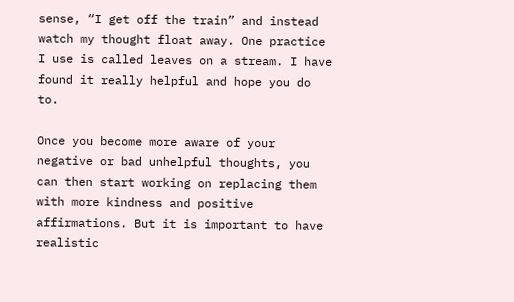sense, “I get off the train” and instead watch my thought float away. One practice I use is called leaves on a stream. I have found it really helpful and hope you do to.

Once you become more aware of your negative or bad unhelpful thoughts, you can then start working on replacing them with more kindness and positive affirmations. But it is important to have realistic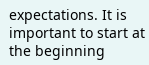expectations. It is important to start at the beginning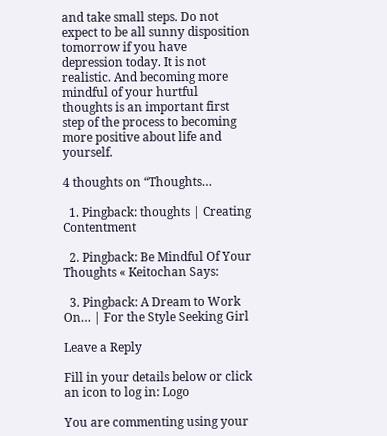and take small steps. Do not expect to be all sunny disposition tomorrow if you have depression today. It is not realistic. And becoming more mindful of your hurtful thoughts is an important first step of the process to becoming more positive about life and yourself.

4 thoughts on “Thoughts…

  1. Pingback: thoughts | Creating Contentment

  2. Pingback: Be Mindful Of Your Thoughts « Keitochan Says:

  3. Pingback: A Dream to Work On… | For the Style Seeking Girl

Leave a Reply

Fill in your details below or click an icon to log in: Logo

You are commenting using your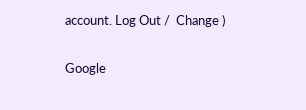account. Log Out /  Change )

Google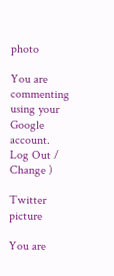photo

You are commenting using your Google account. Log Out /  Change )

Twitter picture

You are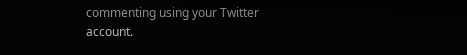commenting using your Twitter account.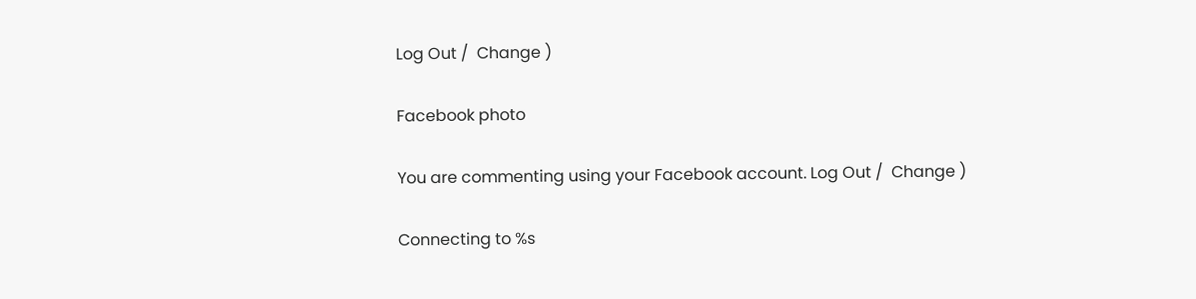Log Out /  Change )

Facebook photo

You are commenting using your Facebook account. Log Out /  Change )

Connecting to %s